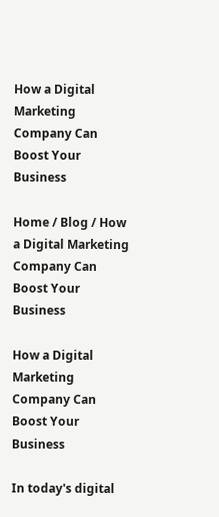How a Digital Marketing Company Can Boost Your Business

Home / Blog / How a Digital Marketing Company Can Boost Your Business

How a Digital Marketing Company Can Boost Your Business

In today's digital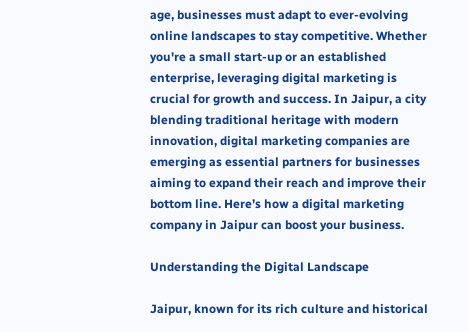age, businesses must adapt to ever-evolving online landscapes to stay competitive. Whether you're a small start-up or an established enterprise, leveraging digital marketing is crucial for growth and success. In Jaipur, a city blending traditional heritage with modern innovation, digital marketing companies are emerging as essential partners for businesses aiming to expand their reach and improve their bottom line. Here’s how a digital marketing company in Jaipur can boost your business.

Understanding the Digital Landscape

Jaipur, known for its rich culture and historical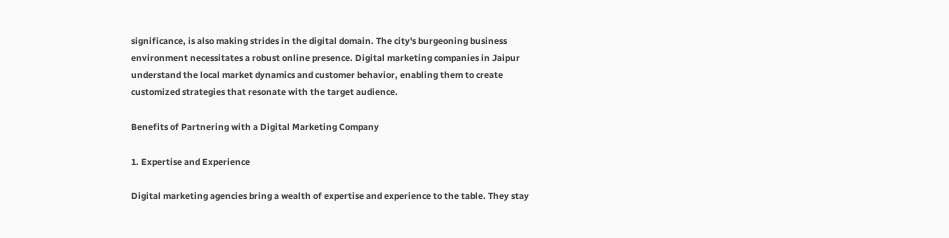significance, is also making strides in the digital domain. The city's burgeoning business environment necessitates a robust online presence. Digital marketing companies in Jaipur understand the local market dynamics and customer behavior, enabling them to create customized strategies that resonate with the target audience.

Benefits of Partnering with a Digital Marketing Company

1. Expertise and Experience

Digital marketing agencies bring a wealth of expertise and experience to the table. They stay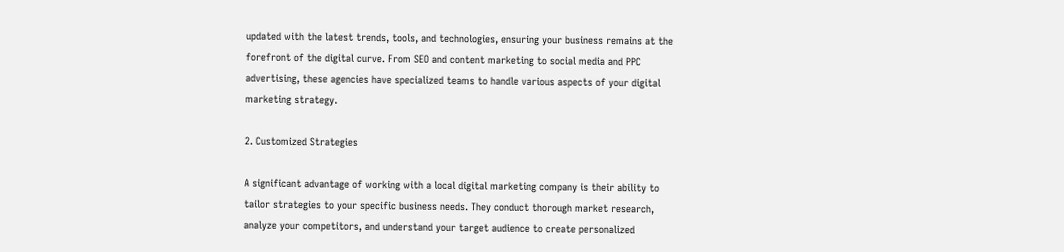updated with the latest trends, tools, and technologies, ensuring your business remains at the forefront of the digital curve. From SEO and content marketing to social media and PPC advertising, these agencies have specialized teams to handle various aspects of your digital marketing strategy.

2. Customized Strategies

A significant advantage of working with a local digital marketing company is their ability to tailor strategies to your specific business needs. They conduct thorough market research, analyze your competitors, and understand your target audience to create personalized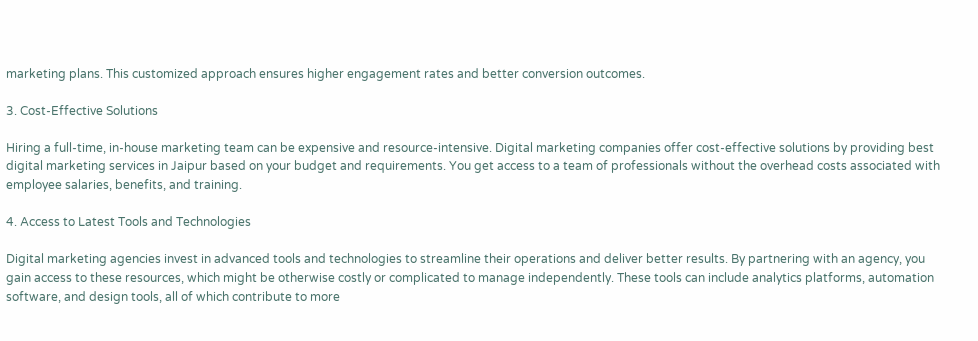marketing plans. This customized approach ensures higher engagement rates and better conversion outcomes.

3. Cost-Effective Solutions

Hiring a full-time, in-house marketing team can be expensive and resource-intensive. Digital marketing companies offer cost-effective solutions by providing best digital marketing services in Jaipur based on your budget and requirements. You get access to a team of professionals without the overhead costs associated with employee salaries, benefits, and training.

4. Access to Latest Tools and Technologies

Digital marketing agencies invest in advanced tools and technologies to streamline their operations and deliver better results. By partnering with an agency, you gain access to these resources, which might be otherwise costly or complicated to manage independently. These tools can include analytics platforms, automation software, and design tools, all of which contribute to more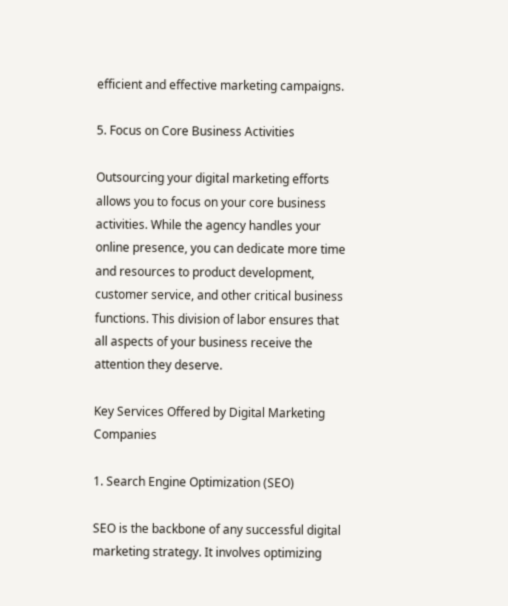efficient and effective marketing campaigns.

5. Focus on Core Business Activities

Outsourcing your digital marketing efforts allows you to focus on your core business activities. While the agency handles your online presence, you can dedicate more time and resources to product development, customer service, and other critical business functions. This division of labor ensures that all aspects of your business receive the attention they deserve.

Key Services Offered by Digital Marketing Companies

1. Search Engine Optimization (SEO)

SEO is the backbone of any successful digital marketing strategy. It involves optimizing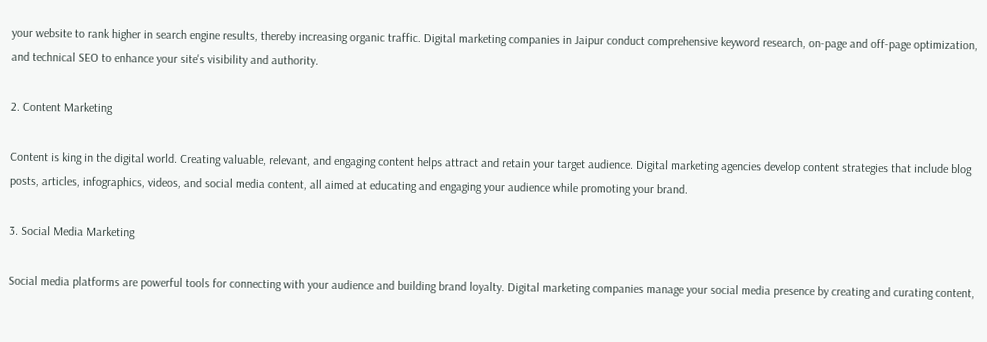your website to rank higher in search engine results, thereby increasing organic traffic. Digital marketing companies in Jaipur conduct comprehensive keyword research, on-page and off-page optimization, and technical SEO to enhance your site's visibility and authority.

2. Content Marketing

Content is king in the digital world. Creating valuable, relevant, and engaging content helps attract and retain your target audience. Digital marketing agencies develop content strategies that include blog posts, articles, infographics, videos, and social media content, all aimed at educating and engaging your audience while promoting your brand.

3. Social Media Marketing

Social media platforms are powerful tools for connecting with your audience and building brand loyalty. Digital marketing companies manage your social media presence by creating and curating content,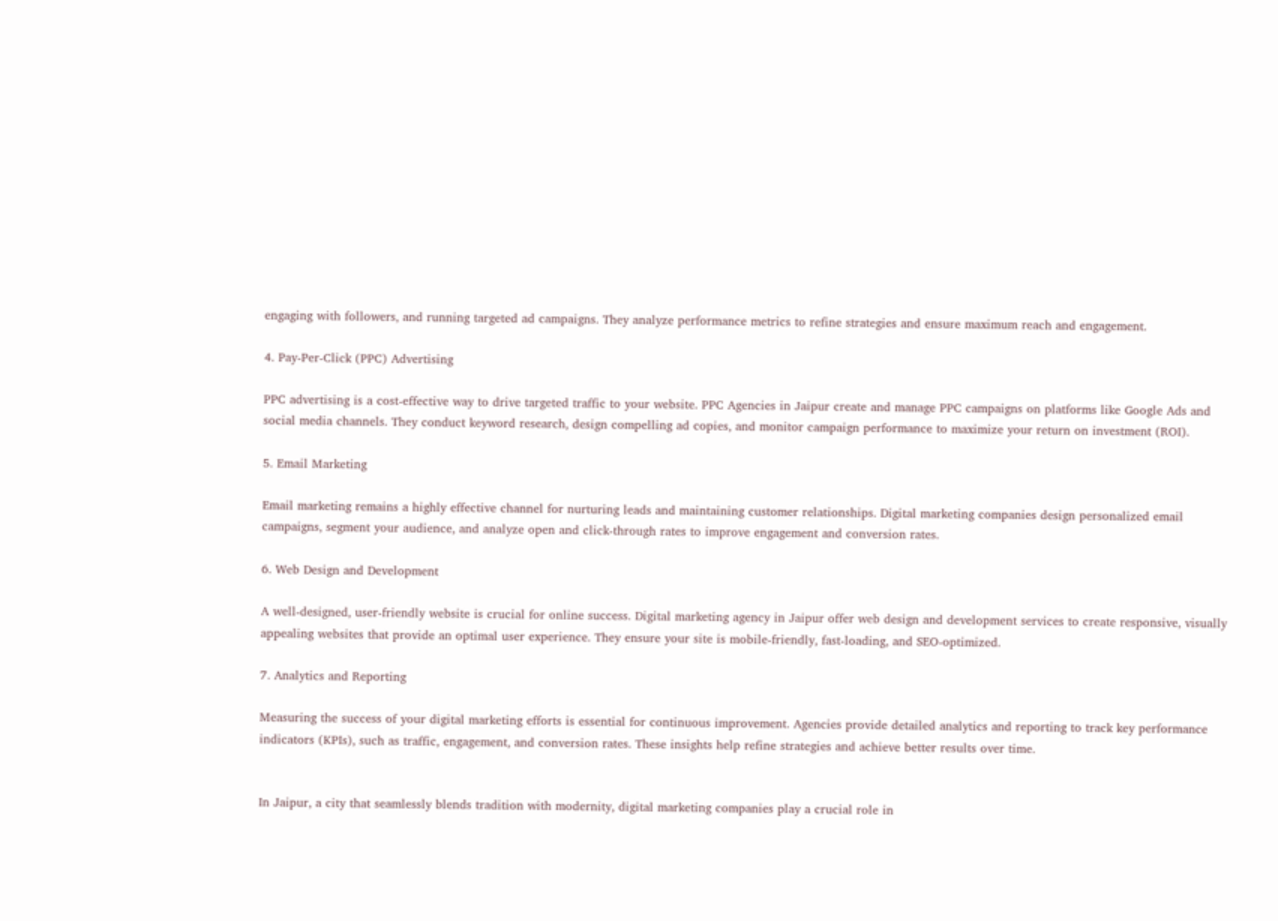engaging with followers, and running targeted ad campaigns. They analyze performance metrics to refine strategies and ensure maximum reach and engagement.

4. Pay-Per-Click (PPC) Advertising

PPC advertising is a cost-effective way to drive targeted traffic to your website. PPC Agencies in Jaipur create and manage PPC campaigns on platforms like Google Ads and social media channels. They conduct keyword research, design compelling ad copies, and monitor campaign performance to maximize your return on investment (ROI).

5. Email Marketing

Email marketing remains a highly effective channel for nurturing leads and maintaining customer relationships. Digital marketing companies design personalized email campaigns, segment your audience, and analyze open and click-through rates to improve engagement and conversion rates.

6. Web Design and Development

A well-designed, user-friendly website is crucial for online success. Digital marketing agency in Jaipur offer web design and development services to create responsive, visually appealing websites that provide an optimal user experience. They ensure your site is mobile-friendly, fast-loading, and SEO-optimized.

7. Analytics and Reporting

Measuring the success of your digital marketing efforts is essential for continuous improvement. Agencies provide detailed analytics and reporting to track key performance indicators (KPIs), such as traffic, engagement, and conversion rates. These insights help refine strategies and achieve better results over time.


In Jaipur, a city that seamlessly blends tradition with modernity, digital marketing companies play a crucial role in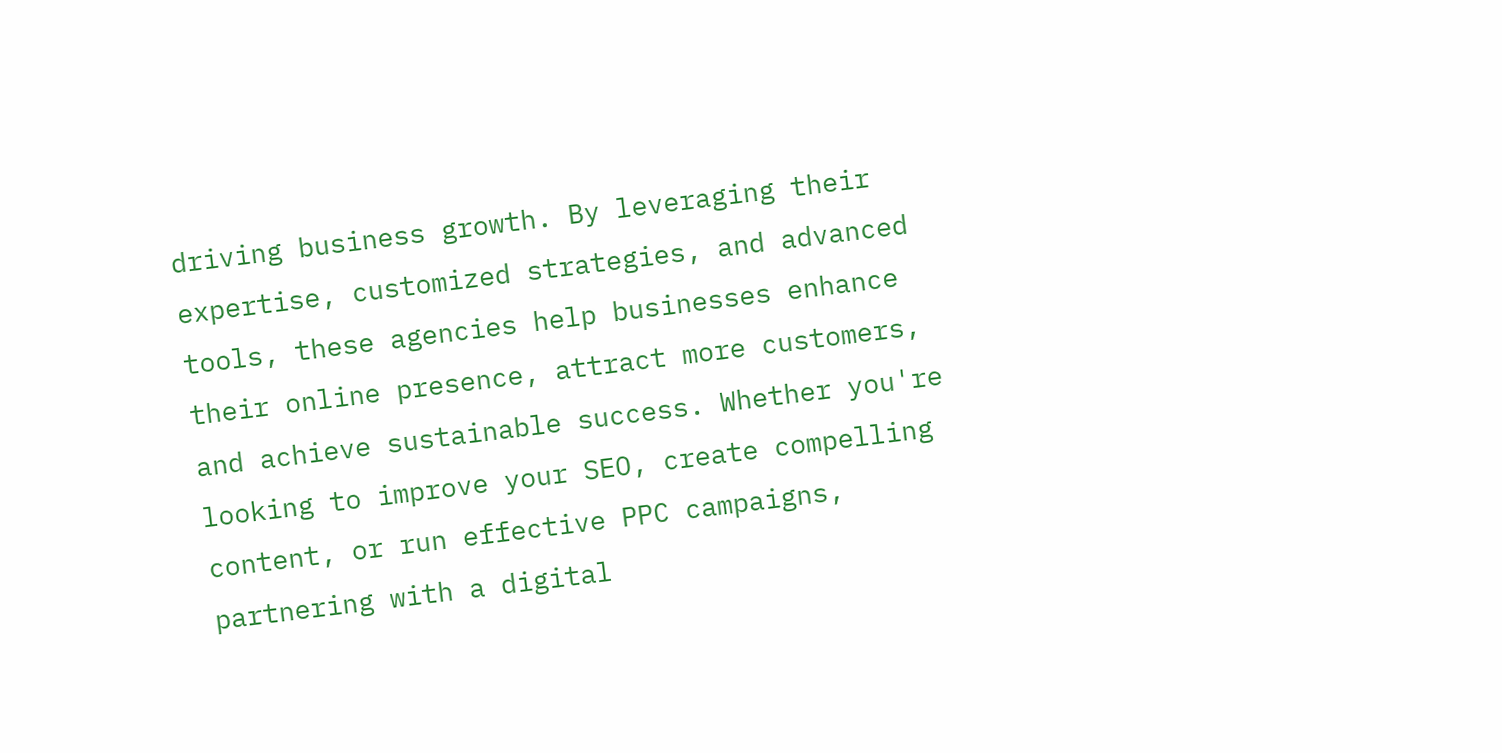driving business growth. By leveraging their expertise, customized strategies, and advanced tools, these agencies help businesses enhance their online presence, attract more customers, and achieve sustainable success. Whether you're looking to improve your SEO, create compelling content, or run effective PPC campaigns, partnering with a digital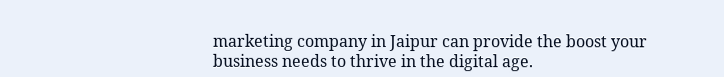marketing company in Jaipur can provide the boost your business needs to thrive in the digital age.